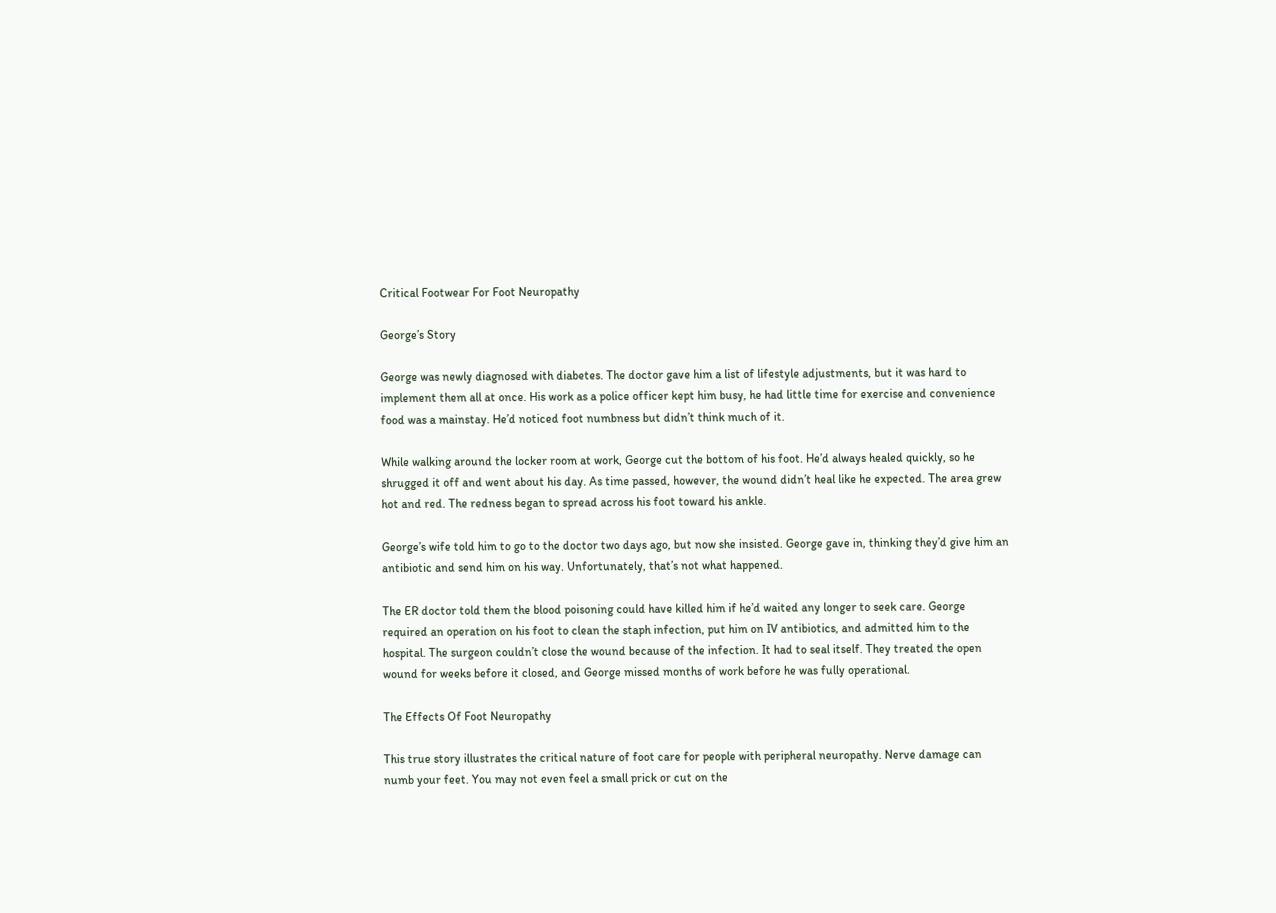Critical Footwear For Foot Neuropathy

George’s Story

George was newly diagnosed with diabetes. The doctor gave him a list of lifestyle adjustments, but it was hard to implement them all at once. His work as a police officer kept him busy, he had little time for exercise and convenience food was a mainstay. He’d noticed foot numbness but didn’t think much of it.

While walking around the locker room at work, George cut the bottom of his foot. He’d always healed quickly, so he shrugged it off and went about his day. As time passed, however, the wound didn’t heal like he expected. The area grew hot and red. The redness began to spread across his foot toward his ankle.

George’s wife told him to go to the doctor two days ago, but now she insisted. George gave in, thinking they’d give him an antibiotic and send him on his way. Unfortunately, that’s not what happened.

The ER doctor told them the blood poisoning could have killed him if he’d waited any longer to seek care. George required an operation on his foot to clean the staph infection, put him on IV antibiotics, and admitted him to the hospital. The surgeon couldn’t close the wound because of the infection. It had to seal itself. They treated the open wound for weeks before it closed, and George missed months of work before he was fully operational.

The Effects Of Foot Neuropathy

This true story illustrates the critical nature of foot care for people with peripheral neuropathy. Nerve damage can numb your feet. You may not even feel a small prick or cut on the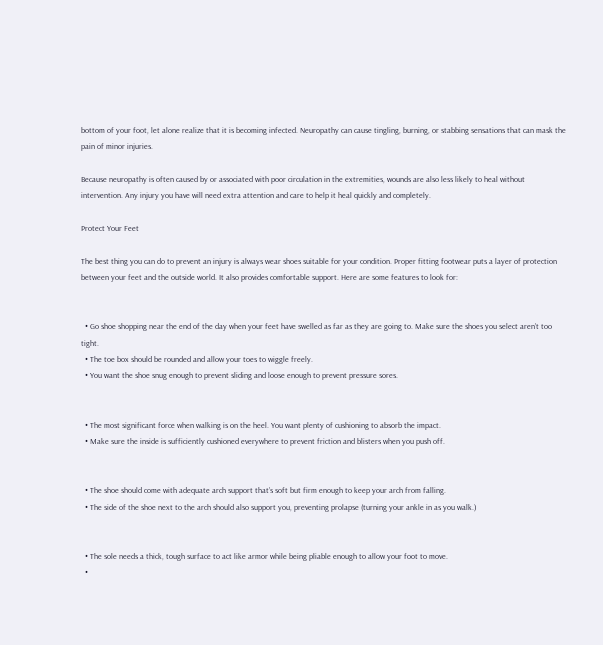bottom of your foot, let alone realize that it is becoming infected. Neuropathy can cause tingling, burning, or stabbing sensations that can mask the pain of minor injuries.

Because neuropathy is often caused by or associated with poor circulation in the extremities, wounds are also less likely to heal without intervention. Any injury you have will need extra attention and care to help it heal quickly and completely.

Protect Your Feet

The best thing you can do to prevent an injury is always wear shoes suitable for your condition. Proper fitting footwear puts a layer of protection between your feet and the outside world. It also provides comfortable support. Here are some features to look for:


  • Go shoe shopping near the end of the day when your feet have swelled as far as they are going to. Make sure the shoes you select aren’t too tight.
  • The toe box should be rounded and allow your toes to wiggle freely.
  • You want the shoe snug enough to prevent sliding and loose enough to prevent pressure sores.


  • The most significant force when walking is on the heel. You want plenty of cushioning to absorb the impact.
  • Make sure the inside is sufficiently cushioned everywhere to prevent friction and blisters when you push off.


  • The shoe should come with adequate arch support that’s soft but firm enough to keep your arch from falling.
  • The side of the shoe next to the arch should also support you, preventing prolapse (turning your ankle in as you walk.)


  • The sole needs a thick, tough surface to act like armor while being pliable enough to allow your foot to move.
  •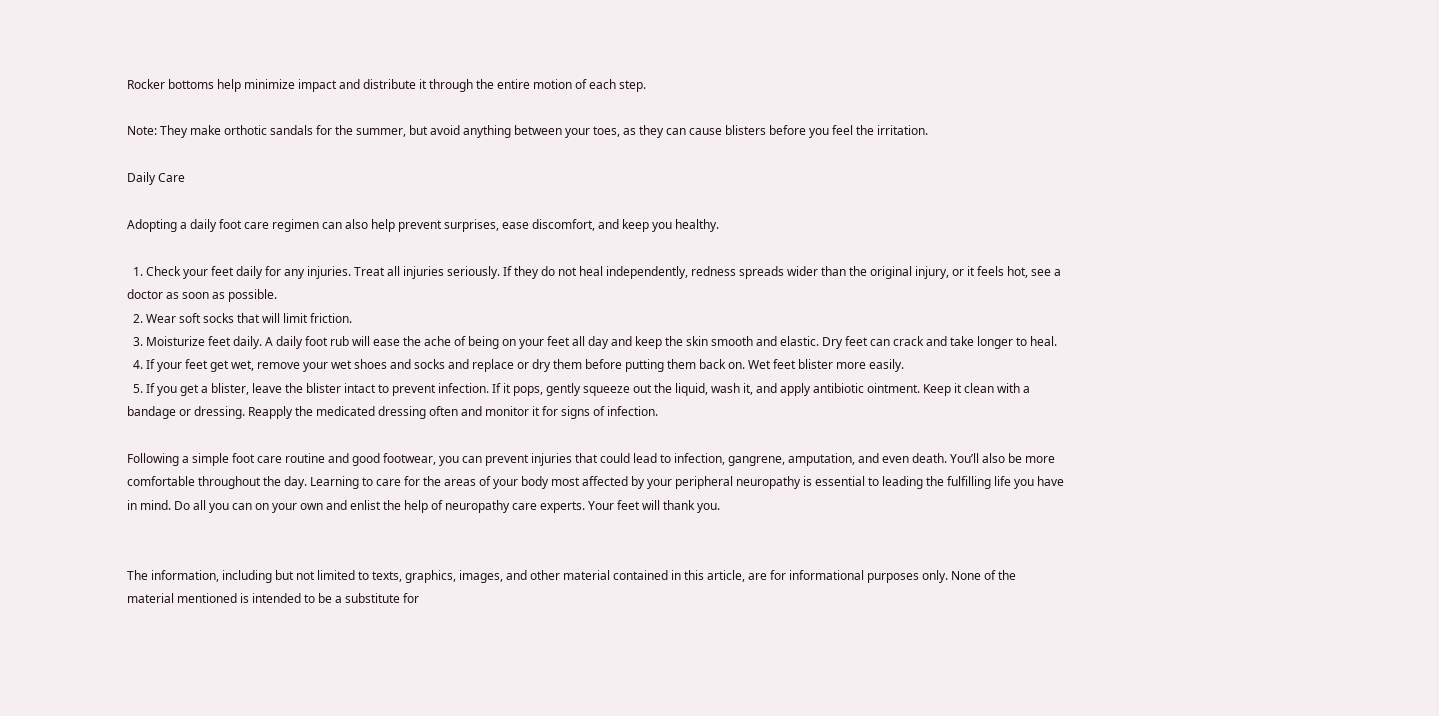Rocker bottoms help minimize impact and distribute it through the entire motion of each step.

Note: They make orthotic sandals for the summer, but avoid anything between your toes, as they can cause blisters before you feel the irritation.

Daily Care

Adopting a daily foot care regimen can also help prevent surprises, ease discomfort, and keep you healthy.

  1. Check your feet daily for any injuries. Treat all injuries seriously. If they do not heal independently, redness spreads wider than the original injury, or it feels hot, see a doctor as soon as possible.
  2. Wear soft socks that will limit friction.
  3. Moisturize feet daily. A daily foot rub will ease the ache of being on your feet all day and keep the skin smooth and elastic. Dry feet can crack and take longer to heal.
  4. If your feet get wet, remove your wet shoes and socks and replace or dry them before putting them back on. Wet feet blister more easily.
  5. If you get a blister, leave the blister intact to prevent infection. If it pops, gently squeeze out the liquid, wash it, and apply antibiotic ointment. Keep it clean with a bandage or dressing. Reapply the medicated dressing often and monitor it for signs of infection.

Following a simple foot care routine and good footwear, you can prevent injuries that could lead to infection, gangrene, amputation, and even death. You’ll also be more comfortable throughout the day. Learning to care for the areas of your body most affected by your peripheral neuropathy is essential to leading the fulfilling life you have in mind. Do all you can on your own and enlist the help of neuropathy care experts. Your feet will thank you.


The information, including but not limited to texts, graphics, images, and other material contained in this article, are for informational purposes only. None of the material mentioned is intended to be a substitute for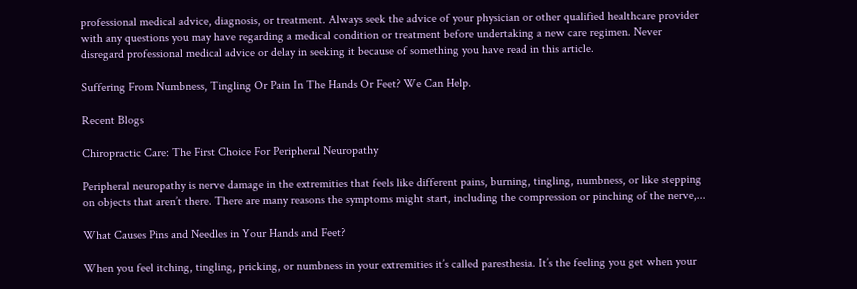professional medical advice, diagnosis, or treatment. Always seek the advice of your physician or other qualified healthcare provider with any questions you may have regarding a medical condition or treatment before undertaking a new care regimen. Never disregard professional medical advice or delay in seeking it because of something you have read in this article.

Suffering From Numbness, Tingling Or Pain In The Hands Or Feet? We Can Help.

Recent Blogs

Chiropractic Care: The First Choice For Peripheral Neuropathy

Peripheral neuropathy is nerve damage in the extremities that feels like different pains, burning, tingling, numbness, or like stepping on objects that aren’t there. There are many reasons the symptoms might start, including the compression or pinching of the nerve,...

What Causes Pins and Needles in Your Hands and Feet?

When you feel itching, tingling, pricking, or numbness in your extremities it’s called paresthesia. It’s the feeling you get when your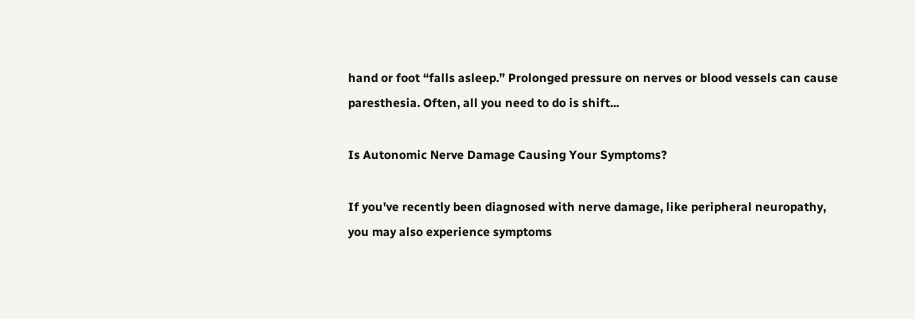hand or foot “falls asleep.” Prolonged pressure on nerves or blood vessels can cause paresthesia. Often, all you need to do is shift...

Is Autonomic Nerve Damage Causing Your Symptoms?

If you've recently been diagnosed with nerve damage, like peripheral neuropathy, you may also experience symptoms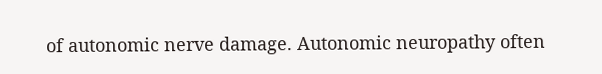of autonomic nerve damage. Autonomic neuropathy often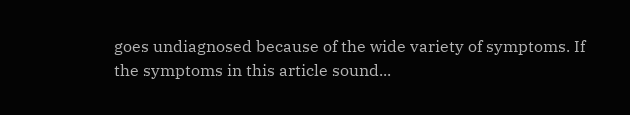goes undiagnosed because of the wide variety of symptoms. If the symptoms in this article sound...